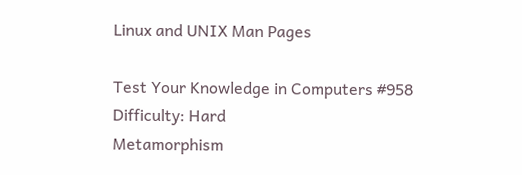Linux and UNIX Man Pages

Test Your Knowledge in Computers #958
Difficulty: Hard
Metamorphism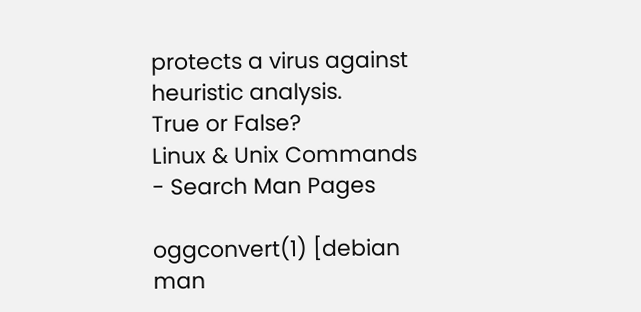protects a virus against heuristic analysis.
True or False?
Linux & Unix Commands - Search Man Pages

oggconvert(1) [debian man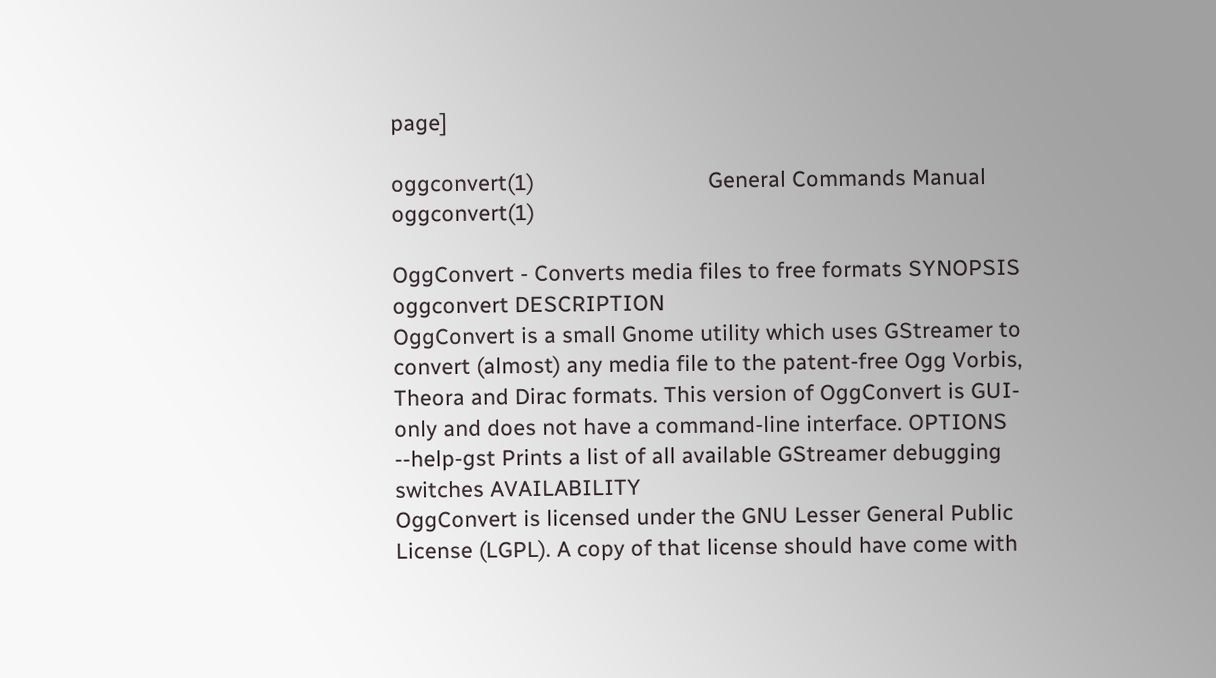page]

oggconvert(1)                             General Commands Manual                            oggconvert(1)

OggConvert - Converts media files to free formats SYNOPSIS
oggconvert DESCRIPTION
OggConvert is a small Gnome utility which uses GStreamer to convert (almost) any media file to the patent-free Ogg Vorbis, Theora and Dirac formats. This version of OggConvert is GUI-only and does not have a command-line interface. OPTIONS
--help-gst Prints a list of all available GStreamer debugging switches AVAILABILITY
OggConvert is licensed under the GNU Lesser General Public License (LGPL). A copy of that license should have come with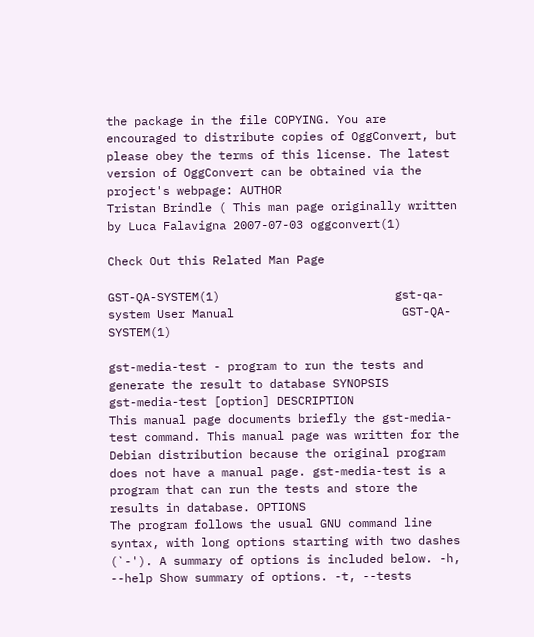the package in the file COPYING. You are encouraged to distribute copies of OggConvert, but please obey the terms of this license. The latest version of OggConvert can be obtained via the project's webpage: AUTHOR
Tristan Brindle ( This man page originally written by Luca Falavigna 2007-07-03 oggconvert(1)

Check Out this Related Man Page

GST-QA-SYSTEM(1)                         gst-qa-system User Manual                        GST-QA-SYSTEM(1)

gst-media-test - program to run the tests and generate the result to database SYNOPSIS
gst-media-test [option] DESCRIPTION
This manual page documents briefly the gst-media-test command. This manual page was written for the Debian distribution because the original program does not have a manual page. gst-media-test is a program that can run the tests and store the results in database. OPTIONS
The program follows the usual GNU command line syntax, with long options starting with two dashes (`-'). A summary of options is included below. -h, --help Show summary of options. -t, --tests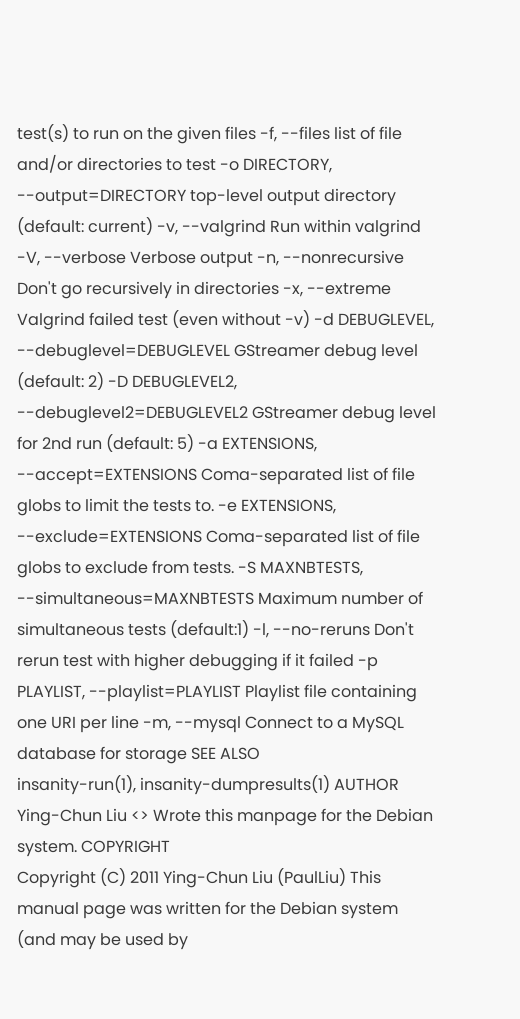test(s) to run on the given files -f, --files list of file and/or directories to test -o DIRECTORY, --output=DIRECTORY top-level output directory (default: current) -v, --valgrind Run within valgrind -V, --verbose Verbose output -n, --nonrecursive Don't go recursively in directories -x, --extreme Valgrind failed test (even without -v) -d DEBUGLEVEL, --debuglevel=DEBUGLEVEL GStreamer debug level (default: 2) -D DEBUGLEVEL2, --debuglevel2=DEBUGLEVEL2 GStreamer debug level for 2nd run (default: 5) -a EXTENSIONS, --accept=EXTENSIONS Coma-separated list of file globs to limit the tests to. -e EXTENSIONS, --exclude=EXTENSIONS Coma-separated list of file globs to exclude from tests. -S MAXNBTESTS, --simultaneous=MAXNBTESTS Maximum number of simultaneous tests (default:1) -l, --no-reruns Don't rerun test with higher debugging if it failed -p PLAYLIST, --playlist=PLAYLIST Playlist file containing one URI per line -m, --mysql Connect to a MySQL database for storage SEE ALSO
insanity-run(1), insanity-dumpresults(1) AUTHOR
Ying-Chun Liu <> Wrote this manpage for the Debian system. COPYRIGHT
Copyright (C) 2011 Ying-Chun Liu (PaulLiu) This manual page was written for the Debian system (and may be used by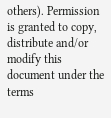others). Permission is granted to copy, distribute and/or modify this document under the terms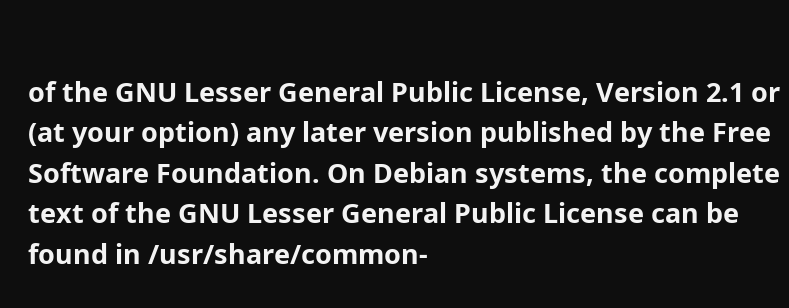of the GNU Lesser General Public License, Version 2.1 or (at your option) any later version published by the Free Software Foundation. On Debian systems, the complete text of the GNU Lesser General Public License can be found in /usr/share/common-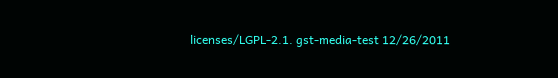licenses/LGPL-2.1. gst-media-test 12/26/2011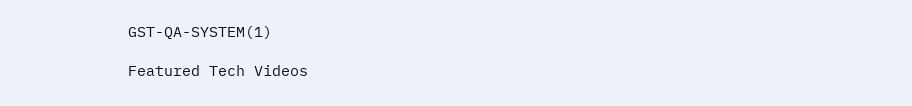GST-QA-SYSTEM(1)

Featured Tech Videos